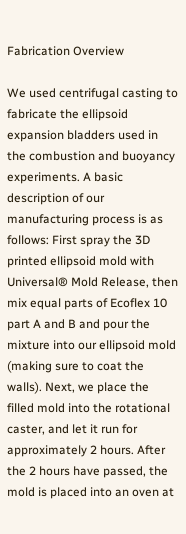Fabrication Overview

We used centrifugal casting to fabricate the ellipsoid expansion bladders used in the combustion and buoyancy experiments. A basic description of our manufacturing process is as follows: First spray the 3D printed ellipsoid mold with Universal® Mold Release, then mix equal parts of Ecoflex 10 part A and B and pour the mixture into our ellipsoid mold (making sure to coat the walls). Next, we place the filled mold into the rotational caster, and let it run for approximately 2 hours. After the 2 hours have passed, the mold is placed into an oven at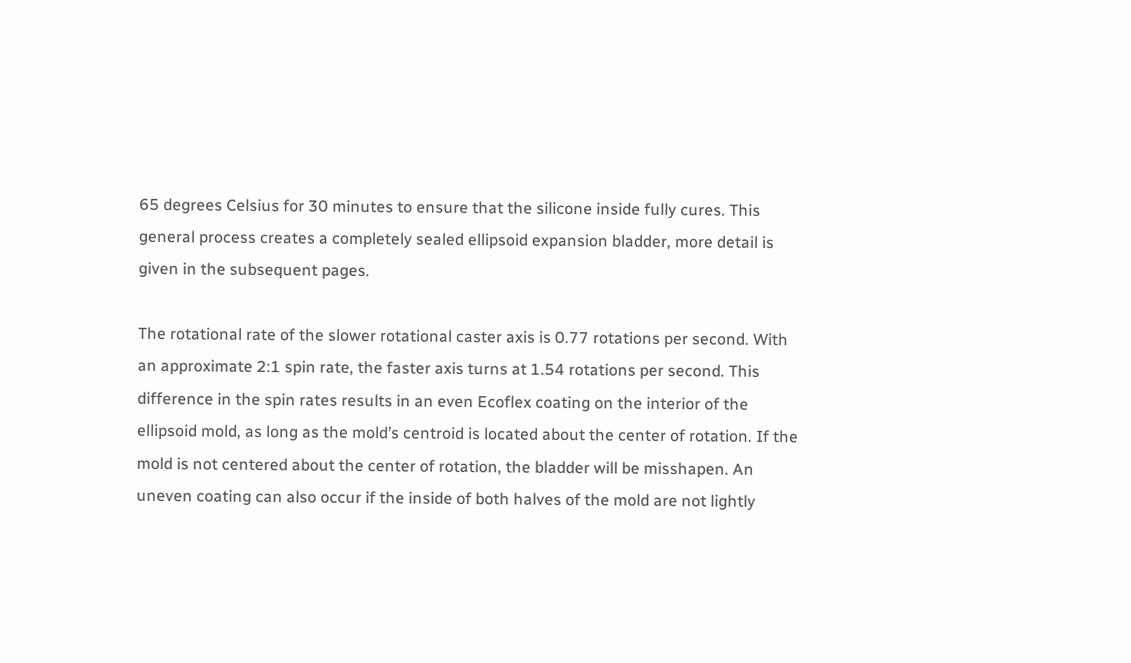65 degrees Celsius for 30 minutes to ensure that the silicone inside fully cures. This general process creates a completely sealed ellipsoid expansion bladder, more detail is given in the subsequent pages.

The rotational rate of the slower rotational caster axis is 0.77 rotations per second. With an approximate 2:1 spin rate, the faster axis turns at 1.54 rotations per second. This difference in the spin rates results in an even Ecoflex coating on the interior of the ellipsoid mold, as long as the mold’s centroid is located about the center of rotation. If the mold is not centered about the center of rotation, the bladder will be misshapen. An uneven coating can also occur if the inside of both halves of the mold are not lightly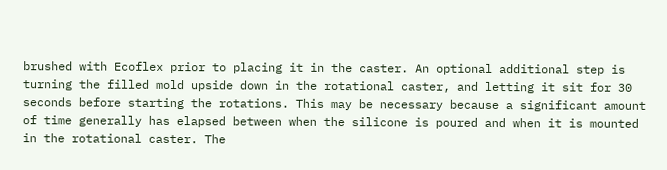brushed with Ecoflex prior to placing it in the caster. An optional additional step is turning the filled mold upside down in the rotational caster, and letting it sit for 30 seconds before starting the rotations. This may be necessary because a significant amount of time generally has elapsed between when the silicone is poured and when it is mounted in the rotational caster. The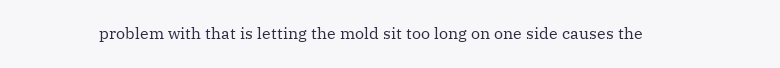problem with that is letting the mold sit too long on one side causes the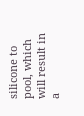silicone to pool, which will result in a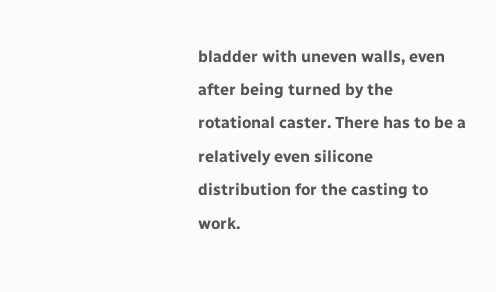bladder with uneven walls, even after being turned by the rotational caster. There has to be a relatively even silicone distribution for the casting to work.